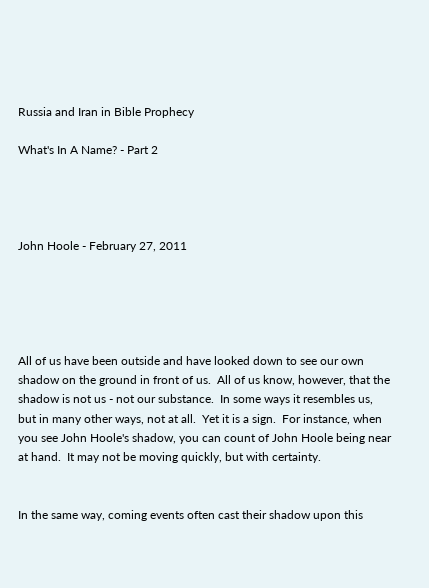Russia and Iran in Bible Prophecy

What's In A Name? - Part 2




John Hoole - February 27, 2011





All of us have been outside and have looked down to see our own shadow on the ground in front of us.  All of us know, however, that the shadow is not us - not our substance.  In some ways it resembles us, but in many other ways, not at all.  Yet it is a sign.  For instance, when you see John Hoole's shadow, you can count of John Hoole being near at hand.  It may not be moving quickly, but with certainty.


In the same way, coming events often cast their shadow upon this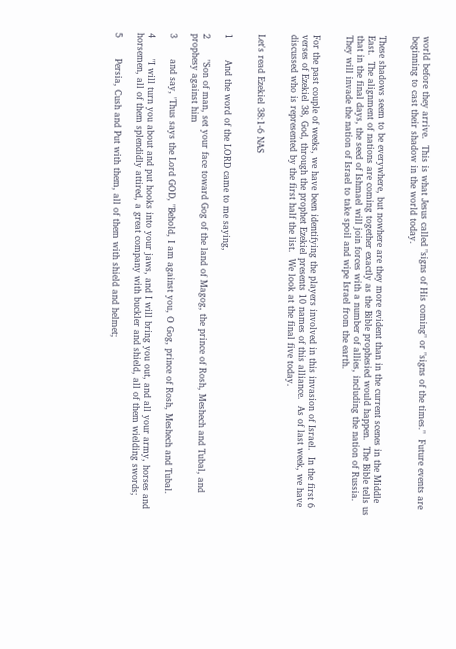world before they arrive.  This is what Jesus called "signs of His coming" or "signs of the times."  Future events are beginning to cast their shadow in the world today.


These shadows seem to be everywhere, but nowhere are they more evident than in the current scenes in the Middle East.  The alignment of nations are coming together exactly as the Bible prophesied would happen.  The Bible tells us that in the final days, the seed of Ishmael will join forces with a number of allies, including the nation of Russia.  They will invade the nation of Israel to take spoil and wipe Israel from the earth.


For the past couple of weeks, we have been identifying the players involved in this invasion of Israel.  In the first 6 verses of Ezekiel 38, God, through the prophet Ezekiel presents 10 names of this alliance.  As of last week, we have discussed who is represented by the first half the list.  We look at the final five today.


Let's read Ezekiel 38:1-6 NAS


1       And the word of the LORD came to me saying,

2       "Son of man, set your face toward Gog of the land of Magog, the prince of Rosh, Meshech and Tubal, and prophesy against him

3       and say, 'Thus says the Lord GOD, "Behold, I am against you, O Gog, prince of Rosh, Meshech and Tubal.

4       "I will turn you about and put hooks into your jaws, and I will bring you out, and all your army, horses and horsemen, all of them splendidly attired, a great company with buckler and shield, all of them wielding swords;

5       Persia, Cush and Put with them, all of them with shield and helmet;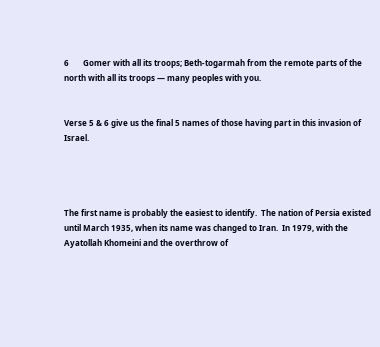6       Gomer with all its troops; Beth-togarmah from the remote parts of the north with all its troops — many peoples with you.


Verse 5 & 6 give us the final 5 names of those having part in this invasion of Israel.




The first name is probably the easiest to identify.  The nation of Persia existed until March 1935, when its name was changed to Iran.  In 1979, with the Ayatollah Khomeini and the overthrow of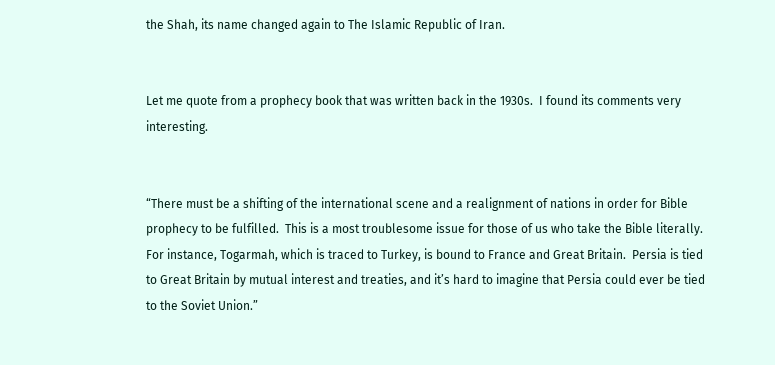the Shah, its name changed again to The Islamic Republic of Iran.


Let me quote from a prophecy book that was written back in the 1930s.  I found its comments very interesting.


“There must be a shifting of the international scene and a realignment of nations in order for Bible prophecy to be fulfilled.  This is a most troublesome issue for those of us who take the Bible literally.  For instance, Togarmah, which is traced to Turkey, is bound to France and Great Britain.  Persia is tied to Great Britain by mutual interest and treaties, and it’s hard to imagine that Persia could ever be tied to the Soviet Union.”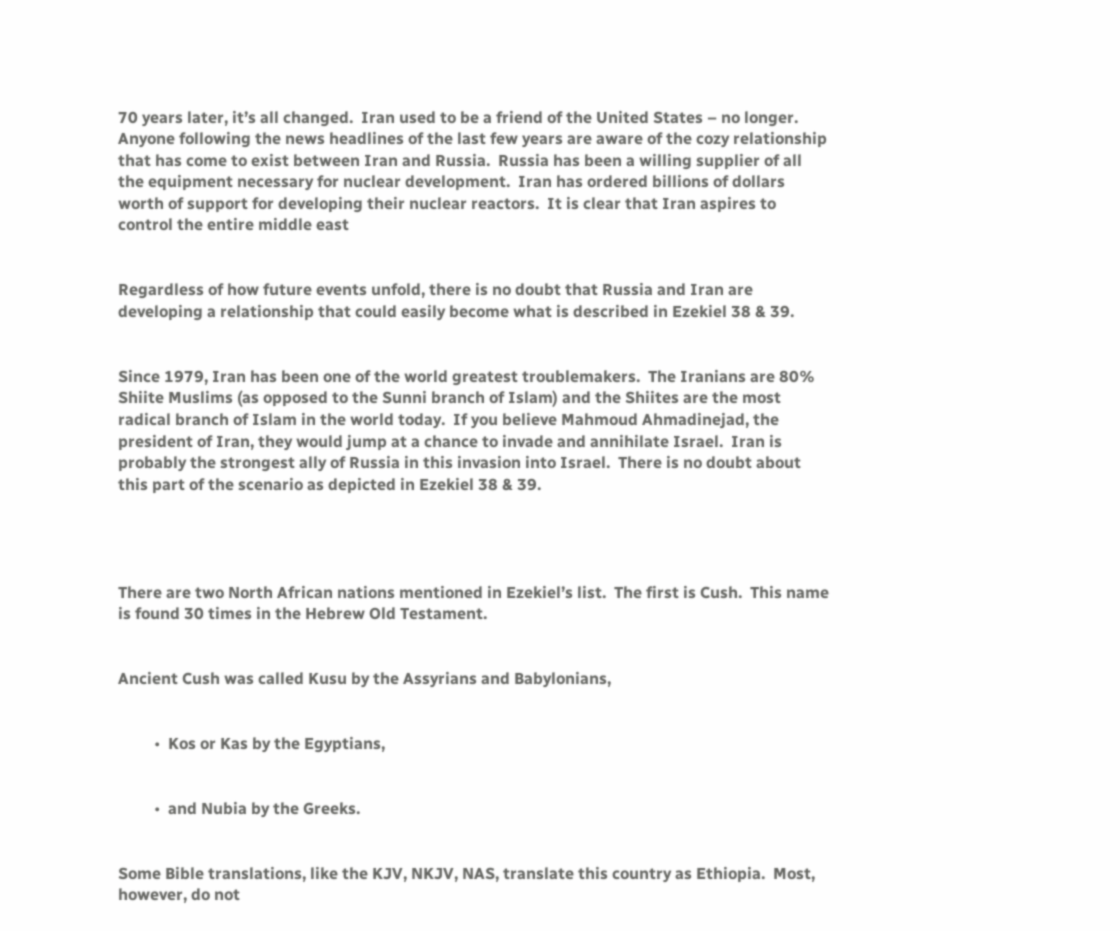70 years later, it’s all changed.  Iran used to be a friend of the United States – no longer.  Anyone following the news headlines of the last few years are aware of the cozy relationship that has come to exist between Iran and Russia.  Russia has been a willing supplier of all the equipment necessary for nuclear development.  Iran has ordered billions of dollars worth of support for developing their nuclear reactors.  It is clear that Iran aspires to control the entire middle east


Regardless of how future events unfold, there is no doubt that Russia and Iran are developing a relationship that could easily become what is described in Ezekiel 38 & 39.


Since 1979, Iran has been one of the world greatest troublemakers.  The Iranians are 80% Shiite Muslims (as opposed to the Sunni branch of Islam) and the Shiites are the most radical branch of Islam in the world today.  If you believe Mahmoud Ahmadinejad, the president of Iran, they would jump at a chance to invade and annihilate Israel.  Iran is probably the strongest ally of Russia in this invasion into Israel.  There is no doubt about this part of the scenario as depicted in Ezekiel 38 & 39.




There are two North African nations mentioned in Ezekiel’s list.  The first is Cush.  This name is found 30 times in the Hebrew Old Testament.


Ancient Cush was called Kusu by the Assyrians and Babylonians,


         •  Kos or Kas by the Egyptians,


         •  and Nubia by the Greeks.


Some Bible translations, like the KJV, NKJV, NAS, translate this country as Ethiopia.  Most, however, do not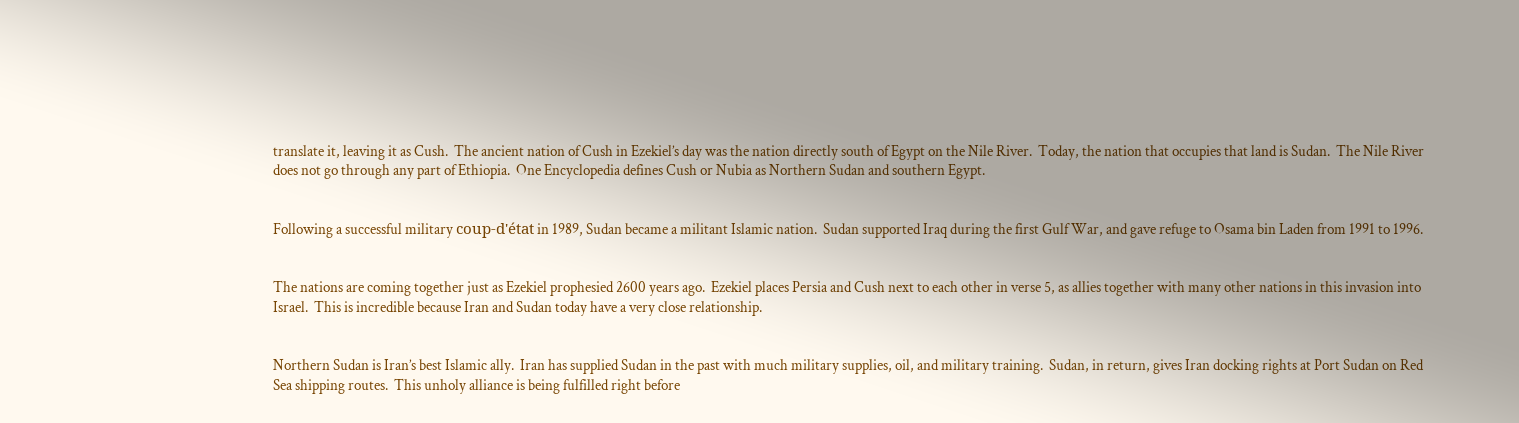translate it, leaving it as Cush.  The ancient nation of Cush in Ezekiel’s day was the nation directly south of Egypt on the Nile River.  Today, the nation that occupies that land is Sudan.  The Nile River does not go through any part of Ethiopia.  One Encyclopedia defines Cush or Nubia as Northern Sudan and southern Egypt.


Following a successful military coup-d'état in 1989, Sudan became a militant Islamic nation.  Sudan supported Iraq during the first Gulf War, and gave refuge to Osama bin Laden from 1991 to 1996.


The nations are coming together just as Ezekiel prophesied 2600 years ago.  Ezekiel places Persia and Cush next to each other in verse 5, as allies together with many other nations in this invasion into Israel.  This is incredible because Iran and Sudan today have a very close relationship.


Northern Sudan is Iran’s best Islamic ally.  Iran has supplied Sudan in the past with much military supplies, oil, and military training.  Sudan, in return, gives Iran docking rights at Port Sudan on Red Sea shipping routes.  This unholy alliance is being fulfilled right before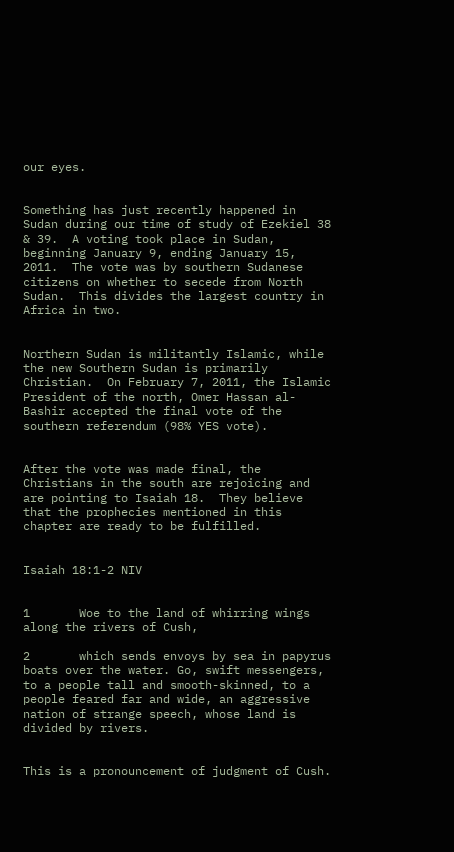our eyes.


Something has just recently happened in Sudan during our time of study of Ezekiel 38 & 39.  A voting took place in Sudan, beginning January 9, ending January 15, 2011.  The vote was by southern Sudanese citizens on whether to secede from North Sudan.  This divides the largest country in Africa in two.


Northern Sudan is militantly Islamic, while the new Southern Sudan is primarily Christian.  On February 7, 2011, the Islamic President of the north, Omer Hassan al-Bashir accepted the final vote of the southern referendum (98% YES vote).


After the vote was made final, the Christians in the south are rejoicing and are pointing to Isaiah 18.  They believe that the prophecies mentioned in this chapter are ready to be fulfilled.


Isaiah 18:1-2 NIV


1       Woe to the land of whirring wings  along the rivers of Cush,

2       which sends envoys by sea in papyrus boats over the water. Go, swift messengers, to a people tall and smooth-skinned, to a people feared far and wide, an aggressive nation of strange speech, whose land is divided by rivers.


This is a pronouncement of judgment of Cush.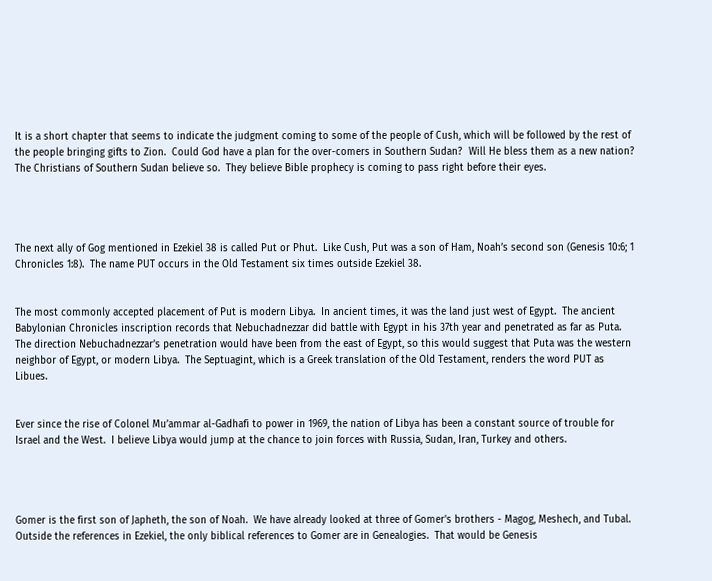It is a short chapter that seems to indicate the judgment coming to some of the people of Cush, which will be followed by the rest of the people bringing gifts to Zion.  Could God have a plan for the over-comers in Southern Sudan?  Will He bless them as a new nation?  The Christians of Southern Sudan believe so.  They believe Bible prophecy is coming to pass right before their eyes.




The next ally of Gog mentioned in Ezekiel 38 is called Put or Phut.  Like Cush, Put was a son of Ham, Noah’s second son (Genesis 10:6; 1 Chronicles 1:8).  The name PUT occurs in the Old Testament six times outside Ezekiel 38.


The most commonly accepted placement of Put is modern Libya.  In ancient times, it was the land just west of Egypt.  The ancient Babylonian Chronicles inscription records that Nebuchadnezzar did battle with Egypt in his 37th year and penetrated as far as Puta.  The direction Nebuchadnezzar’s penetration would have been from the east of Egypt, so this would suggest that Puta was the western neighbor of Egypt, or modern Libya.  The Septuagint, which is a Greek translation of the Old Testament, renders the word PUT as Libues.


Ever since the rise of Colonel Mu’ammar al-Gadhafi to power in 1969, the nation of Libya has been a constant source of trouble for Israel and the West.  I believe Libya would jump at the chance to join forces with Russia, Sudan, Iran, Turkey and others.




Gomer is the first son of Japheth, the son of Noah.  We have already looked at three of Gomer's brothers - Magog, Meshech, and Tubal.  Outside the references in Ezekiel, the only biblical references to Gomer are in Genealogies.  That would be Genesis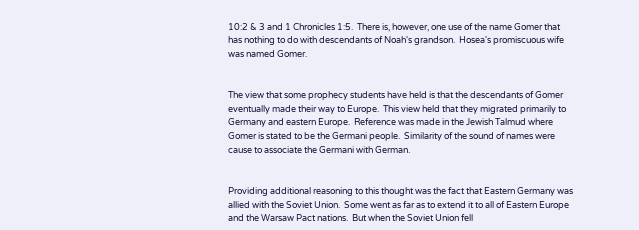10:2 & 3 and 1 Chronicles 1:5.  There is, however, one use of the name Gomer that has nothing to do with descendants of Noah's grandson.  Hosea's promiscuous wife was named Gomer.


The view that some prophecy students have held is that the descendants of Gomer eventually made their way to Europe.  This view held that they migrated primarily to Germany and eastern Europe.  Reference was made in the Jewish Talmud where Gomer is stated to be the Germani people.  Similarity of the sound of names were cause to associate the Germani with German.


Providing additional reasoning to this thought was the fact that Eastern Germany was allied with the Soviet Union.  Some went as far as to extend it to all of Eastern Europe and the Warsaw Pact nations.  But when the Soviet Union fell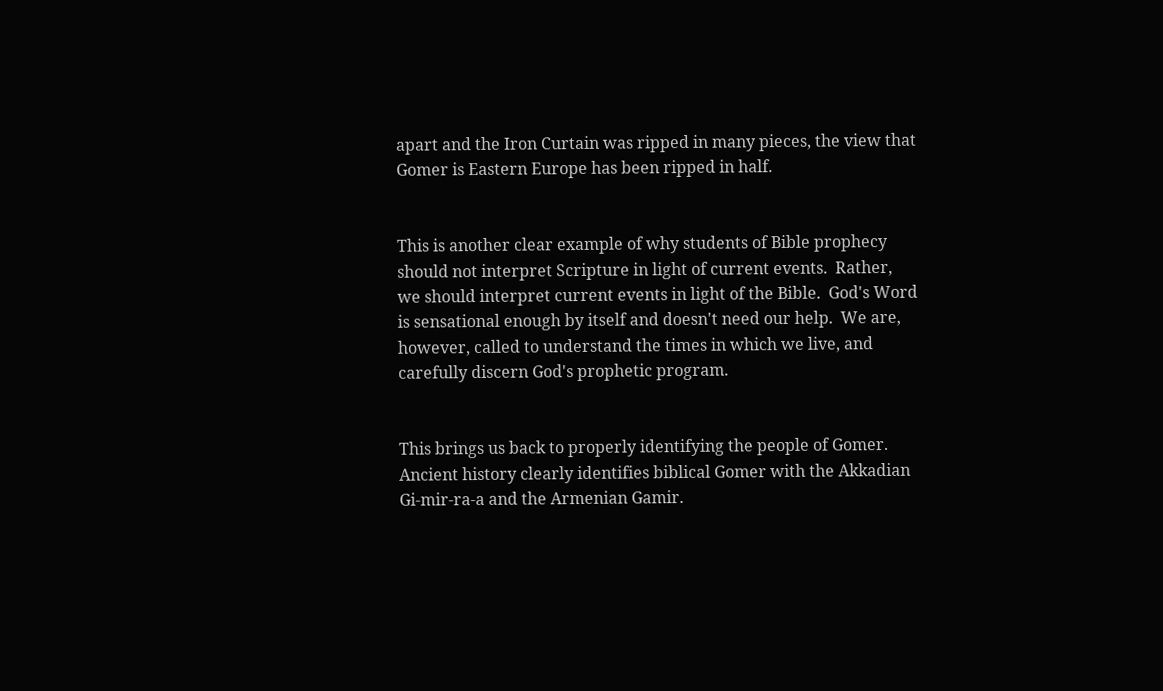apart and the Iron Curtain was ripped in many pieces, the view that Gomer is Eastern Europe has been ripped in half.


This is another clear example of why students of Bible prophecy should not interpret Scripture in light of current events.  Rather, we should interpret current events in light of the Bible.  God's Word is sensational enough by itself and doesn't need our help.  We are, however, called to understand the times in which we live, and carefully discern God's prophetic program.


This brings us back to properly identifying the people of Gomer.  Ancient history clearly identifies biblical Gomer with the Akkadian Gi-mir-ra-a and the Armenian Gamir.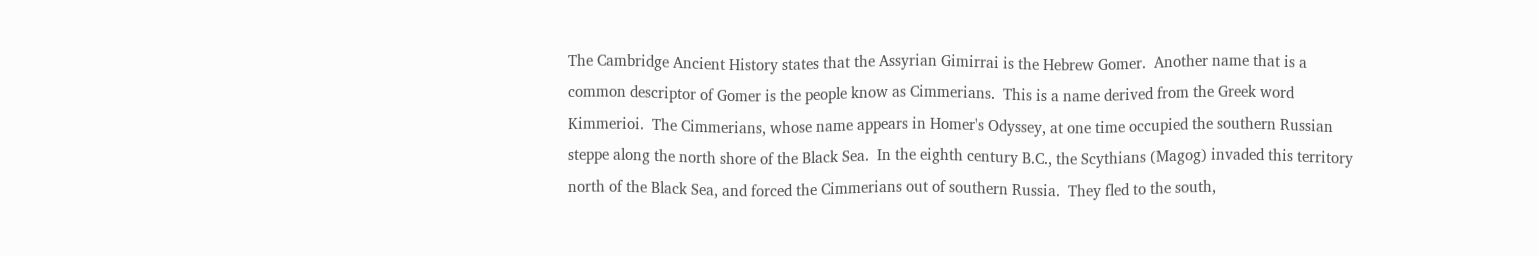The Cambridge Ancient History states that the Assyrian Gimirrai is the Hebrew Gomer.  Another name that is a common descriptor of Gomer is the people know as Cimmerians.  This is a name derived from the Greek word Kimmerioi.  The Cimmerians, whose name appears in Homer's Odyssey, at one time occupied the southern Russian steppe along the north shore of the Black Sea.  In the eighth century B.C., the Scythians (Magog) invaded this territory north of the Black Sea, and forced the Cimmerians out of southern Russia.  They fled to the south,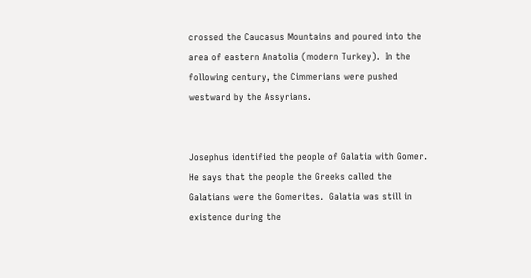crossed the Caucasus Mountains and poured into the area of eastern Anatolia (modern Turkey).  In the following century, the Cimmerians were pushed westward by the Assyrians.


Josephus identified the people of Galatia with Gomer.  He says that the people the Greeks called the Galatians were the Gomerites.  Galatia was still in existence during the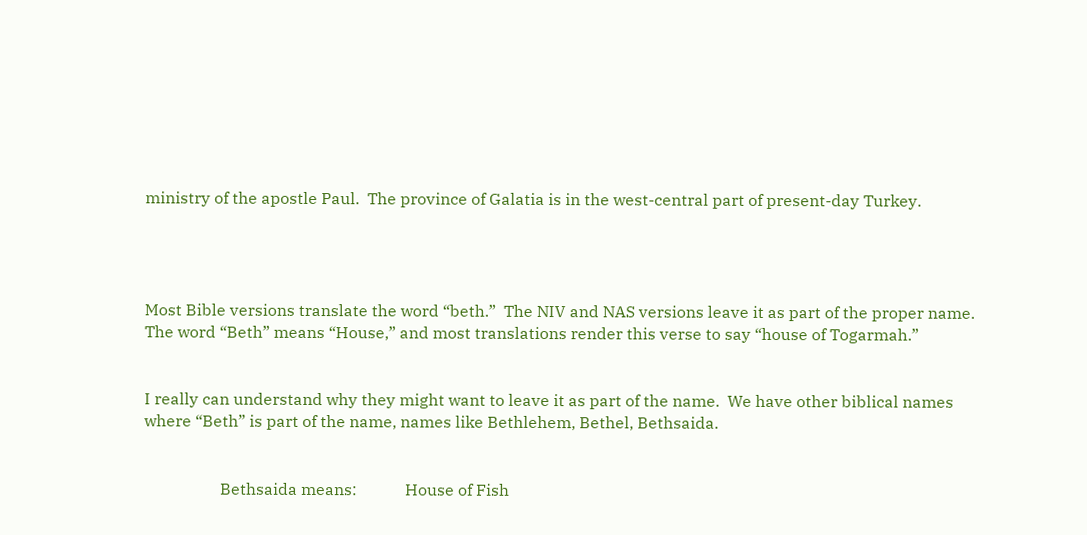ministry of the apostle Paul.  The province of Galatia is in the west-central part of present-day Turkey.




Most Bible versions translate the word “beth.”  The NIV and NAS versions leave it as part of the proper name.  The word “Beth” means “House,” and most translations render this verse to say “house of Togarmah.”


I really can understand why they might want to leave it as part of the name.  We have other biblical names where “Beth” is part of the name, names like Bethlehem, Bethel, Bethsaida.


                   Bethsaida means:            House of Fish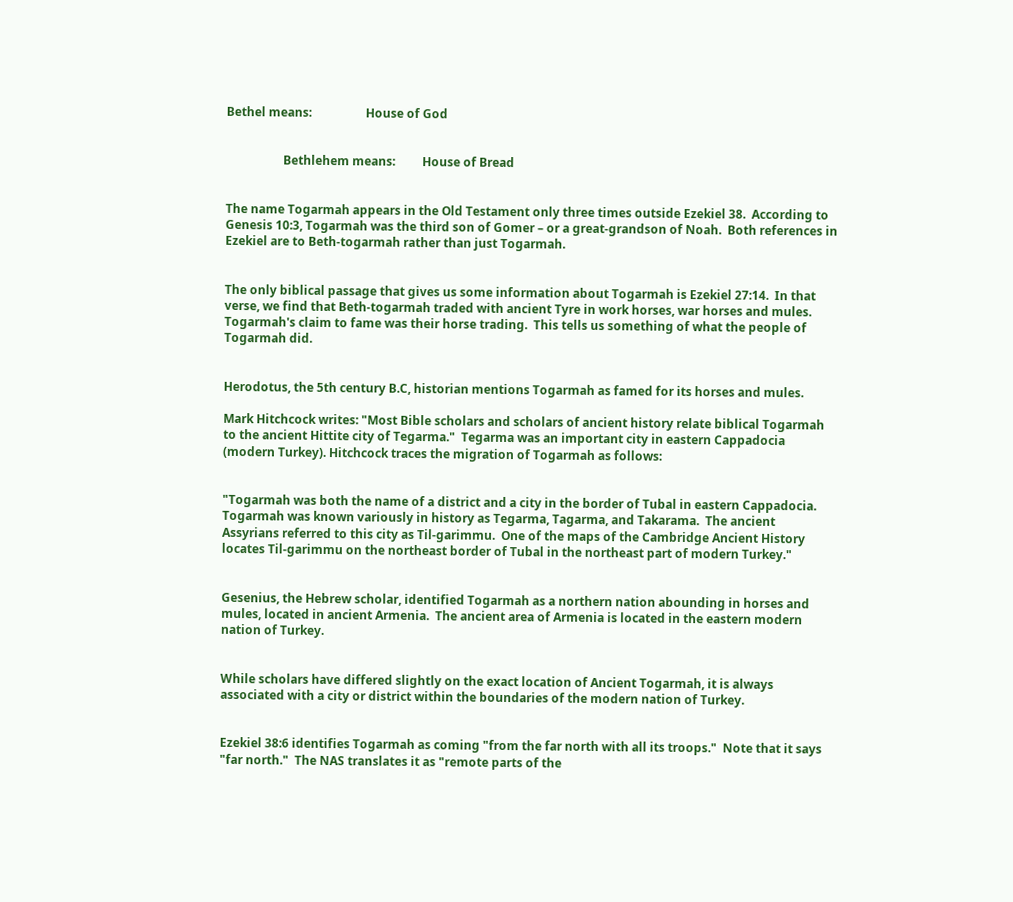Bethel means:                  House of God


                   Bethlehem means:         House of Bread


The name Togarmah appears in the Old Testament only three times outside Ezekiel 38.  According to Genesis 10:3, Togarmah was the third son of Gomer – or a great-grandson of Noah.  Both references in Ezekiel are to Beth-togarmah rather than just Togarmah.


The only biblical passage that gives us some information about Togarmah is Ezekiel 27:14.  In that verse, we find that Beth-togarmah traded with ancient Tyre in work horses, war horses and mules.  Togarmah's claim to fame was their horse trading.  This tells us something of what the people of Togarmah did.


Herodotus, the 5th century B.C, historian mentions Togarmah as famed for its horses and mules.

Mark Hitchcock writes: "Most Bible scholars and scholars of ancient history relate biblical Togarmah to the ancient Hittite city of Tegarma."  Tegarma was an important city in eastern Cappadocia (modern Turkey). Hitchcock traces the migration of Togarmah as follows:


"Togarmah was both the name of a district and a city in the border of Tubal in eastern Cappadocia.  Togarmah was known variously in history as Tegarma, Tagarma, and Takarama.  The ancient Assyrians referred to this city as Til-garimmu.  One of the maps of the Cambridge Ancient History locates Til-garimmu on the northeast border of Tubal in the northeast part of modern Turkey."


Gesenius, the Hebrew scholar, identified Togarmah as a northern nation abounding in horses and mules, located in ancient Armenia.  The ancient area of Armenia is located in the eastern modern nation of Turkey.


While scholars have differed slightly on the exact location of Ancient Togarmah, it is always associated with a city or district within the boundaries of the modern nation of Turkey.


Ezekiel 38:6 identifies Togarmah as coming "from the far north with all its troops."  Note that it says "far north."  The NAS translates it as "remote parts of the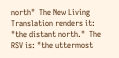north"  The New Living Translation renders it:  "the distant north."  The RSV is: "the uttermost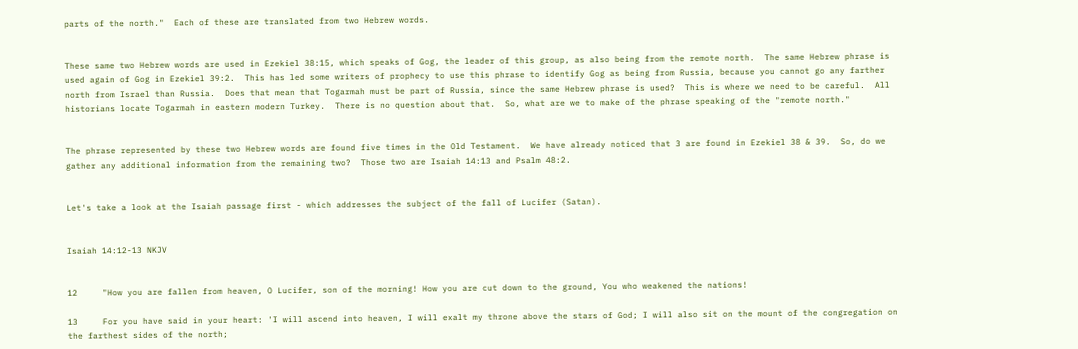parts of the north."  Each of these are translated from two Hebrew words.


These same two Hebrew words are used in Ezekiel 38:15, which speaks of Gog, the leader of this group, as also being from the remote north.  The same Hebrew phrase is used again of Gog in Ezekiel 39:2.  This has led some writers of prophecy to use this phrase to identify Gog as being from Russia, because you cannot go any farther north from Israel than Russia.  Does that mean that Togarmah must be part of Russia, since the same Hebrew phrase is used?  This is where we need to be careful.  All historians locate Togarmah in eastern modern Turkey.  There is no question about that.  So, what are we to make of the phrase speaking of the "remote north."


The phrase represented by these two Hebrew words are found five times in the Old Testament.  We have already noticed that 3 are found in Ezekiel 38 & 39.  So, do we gather any additional information from the remaining two?  Those two are Isaiah 14:13 and Psalm 48:2.


Let's take a look at the Isaiah passage first - which addresses the subject of the fall of Lucifer (Satan).


Isaiah 14:12-13 NKJV


12     "How you are fallen from heaven, O Lucifer, son of the morning! How you are cut down to the ground, You who weakened the nations!

13     For you have said in your heart: 'I will ascend into heaven, I will exalt my throne above the stars of God; I will also sit on the mount of the congregation on the farthest sides of the north;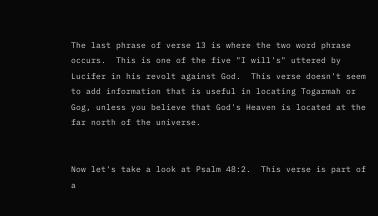The last phrase of verse 13 is where the two word phrase occurs.  This is one of the five "I will's" uttered by Lucifer in his revolt against God.  This verse doesn't seem to add information that is useful in locating Togarmah or Gog, unless you believe that God's Heaven is located at the far north of the universe.


Now let's take a look at Psalm 48:2.  This verse is part of a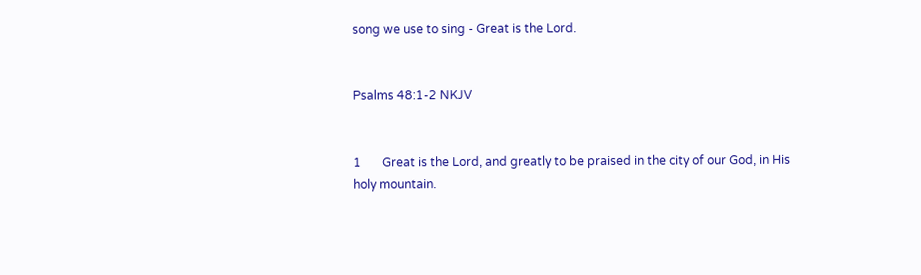song we use to sing - Great is the Lord.


Psalms 48:1-2 NKJV


1       Great is the Lord, and greatly to be praised in the city of our God, in His holy mountain.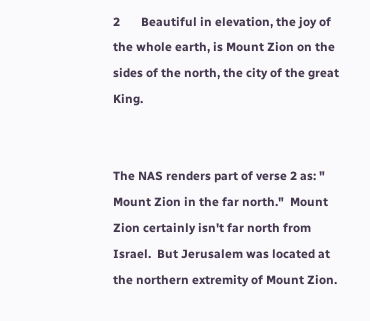2       Beautiful in elevation, the joy of the whole earth, is Mount Zion on the sides of the north, the city of the great King.


The NAS renders part of verse 2 as: " Mount Zion in the far north."  Mount Zion certainly isn't far north from Israel.  But Jerusalem was located at the northern extremity of Mount Zion.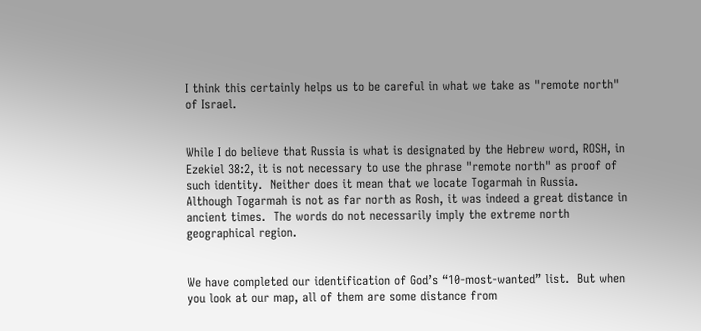I think this certainly helps us to be careful in what we take as "remote north" of Israel.


While I do believe that Russia is what is designated by the Hebrew word, ROSH, in Ezekiel 38:2, it is not necessary to use the phrase "remote north" as proof of such identity.  Neither does it mean that we locate Togarmah in Russia.  Although Togarmah is not as far north as Rosh, it was indeed a great distance in ancient times.  The words do not necessarily imply the extreme north geographical region.


We have completed our identification of God’s “10-most-wanted” list.  But when you look at our map, all of them are some distance from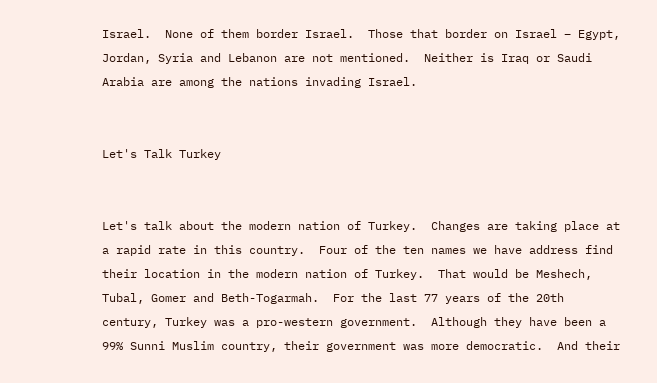Israel.  None of them border Israel.  Those that border on Israel – Egypt, Jordan, Syria and Lebanon are not mentioned.  Neither is Iraq or Saudi Arabia are among the nations invading Israel.


Let's Talk Turkey


Let's talk about the modern nation of Turkey.  Changes are taking place at a rapid rate in this country.  Four of the ten names we have address find their location in the modern nation of Turkey.  That would be Meshech, Tubal, Gomer and Beth-Togarmah.  For the last 77 years of the 20th century, Turkey was a pro-western government.  Although they have been a 99% Sunni Muslim country, their government was more democratic.  And their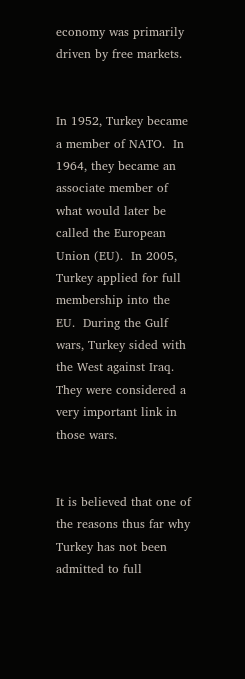economy was primarily driven by free markets.


In 1952, Turkey became a member of NATO.  In 1964, they became an associate member of what would later be called the European Union (EU).  In 2005, Turkey applied for full membership into the EU.  During the Gulf wars, Turkey sided with the West against Iraq.  They were considered a very important link in those wars.


It is believed that one of the reasons thus far why Turkey has not been admitted to full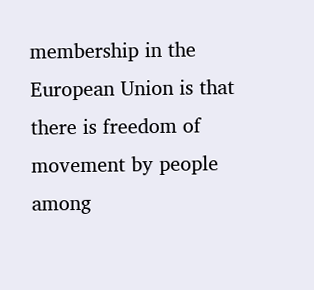membership in the European Union is that there is freedom of movement by people among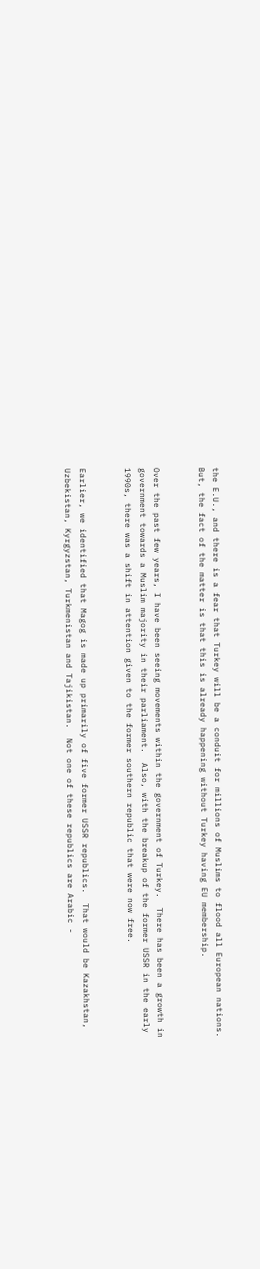the E.U., and there is a fear that Turkey will be a conduit for millions of Muslims to flood all European nations.  But, the fact of the matter is that this is already happening without Turkey having EU membership.


Over the past few years, I have been seeing movements within the government of Turkey.  There has been a growth in government towards a Muslim majority in their parliament.  Also, with the breakup of the former USSR in the early 1990s, there was a shift in attention given to the former southern republic that were now free.


Earlier, we identified that Magog is made up primarily of five former USSR republics.  That would be Kazakhstan, Uzbekistan, Kyrgyzstan, Turkmenistan and Tajikistan.  Not one of these republics are Arabic -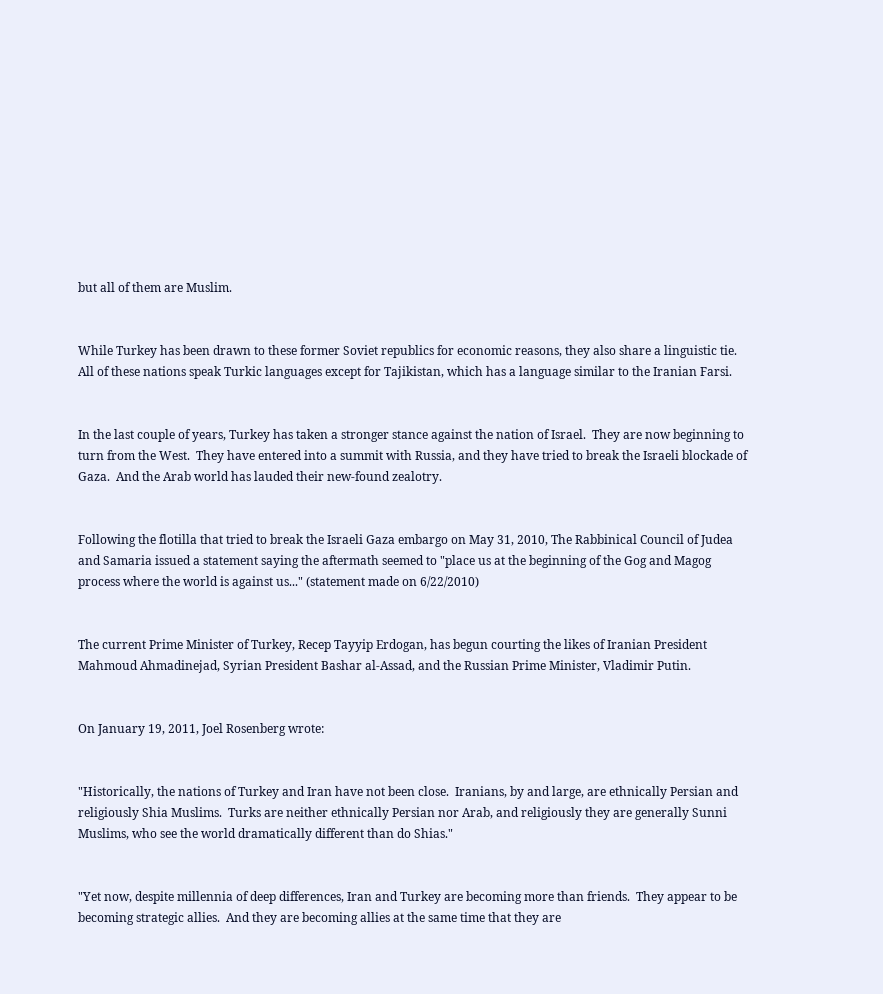but all of them are Muslim.


While Turkey has been drawn to these former Soviet republics for economic reasons, they also share a linguistic tie.  All of these nations speak Turkic languages except for Tajikistan, which has a language similar to the Iranian Farsi.


In the last couple of years, Turkey has taken a stronger stance against the nation of Israel.  They are now beginning to turn from the West.  They have entered into a summit with Russia, and they have tried to break the Israeli blockade of Gaza.  And the Arab world has lauded their new-found zealotry.


Following the flotilla that tried to break the Israeli Gaza embargo on May 31, 2010, The Rabbinical Council of Judea and Samaria issued a statement saying the aftermath seemed to "place us at the beginning of the Gog and Magog process where the world is against us..." (statement made on 6/22/2010)


The current Prime Minister of Turkey, Recep Tayyip Erdogan, has begun courting the likes of Iranian President Mahmoud Ahmadinejad, Syrian President Bashar al-Assad, and the Russian Prime Minister, Vladimir Putin.


On January 19, 2011, Joel Rosenberg wrote:


"Historically, the nations of Turkey and Iran have not been close.  Iranians, by and large, are ethnically Persian and religiously Shia Muslims.  Turks are neither ethnically Persian nor Arab, and religiously they are generally Sunni Muslims, who see the world dramatically different than do Shias."


"Yet now, despite millennia of deep differences, Iran and Turkey are becoming more than friends.  They appear to be becoming strategic allies.  And they are becoming allies at the same time that they are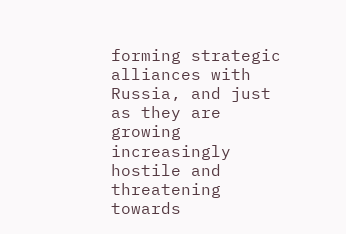forming strategic alliances with Russia, and just as they are growing increasingly hostile and threatening towards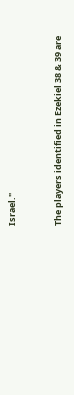Israel."


The players identified in Ezekiel 38 & 39 are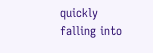quickly falling into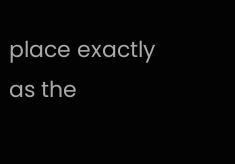place exactly as the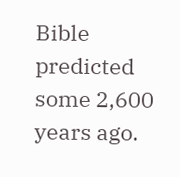Bible predicted some 2,600 years ago.